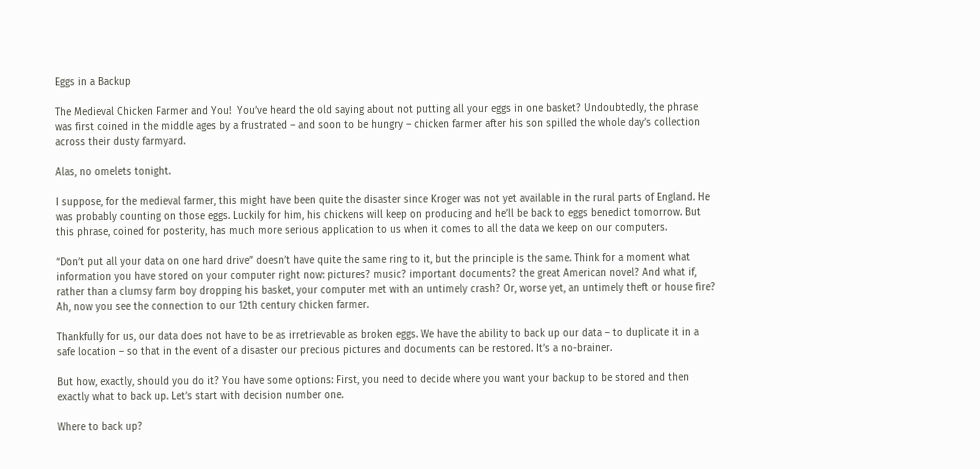Eggs in a Backup

The Medieval Chicken Farmer and You!  You’ve heard the old saying about not putting all your eggs in one basket? Undoubtedly, the phrase was first coined in the middle ages by a frustrated – and soon to be hungry – chicken farmer after his son spilled the whole day’s collection across their dusty farmyard.

Alas, no omelets tonight.

I suppose, for the medieval farmer, this might have been quite the disaster since Kroger was not yet available in the rural parts of England. He was probably counting on those eggs. Luckily for him, his chickens will keep on producing and he’ll be back to eggs benedict tomorrow. But this phrase, coined for posterity, has much more serious application to us when it comes to all the data we keep on our computers.

“Don’t put all your data on one hard drive” doesn’t have quite the same ring to it, but the principle is the same. Think for a moment what information you have stored on your computer right now: pictures? music? important documents? the great American novel? And what if, rather than a clumsy farm boy dropping his basket, your computer met with an untimely crash? Or, worse yet, an untimely theft or house fire? Ah, now you see the connection to our 12th century chicken farmer.

Thankfully for us, our data does not have to be as irretrievable as broken eggs. We have the ability to back up our data – to duplicate it in a safe location – so that in the event of a disaster our precious pictures and documents can be restored. It’s a no-brainer.

But how, exactly, should you do it? You have some options: First, you need to decide where you want your backup to be stored and then exactly what to back up. Let’s start with decision number one.

Where to back up?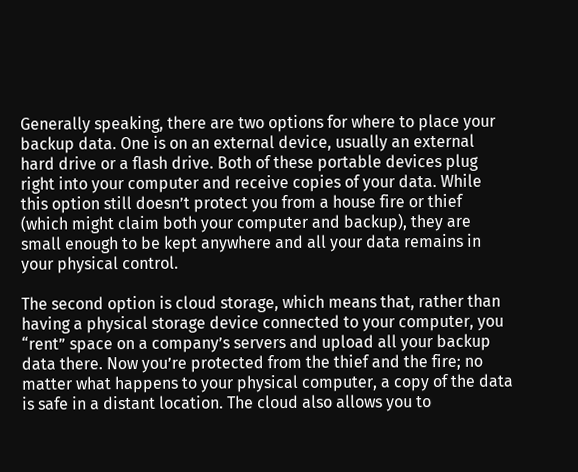Generally speaking, there are two options for where to place your backup data. One is on an external device, usually an external hard drive or a flash drive. Both of these portable devices plug right into your computer and receive copies of your data. While this option still doesn’t protect you from a house fire or thief (which might claim both your computer and backup), they are small enough to be kept anywhere and all your data remains in your physical control.

The second option is cloud storage, which means that, rather than having a physical storage device connected to your computer, you “rent” space on a company’s servers and upload all your backup data there. Now you’re protected from the thief and the fire; no matter what happens to your physical computer, a copy of the data is safe in a distant location. The cloud also allows you to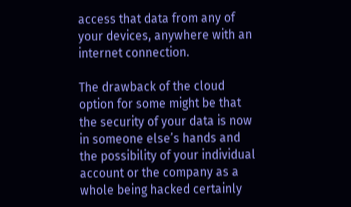access that data from any of your devices, anywhere with an internet connection.

The drawback of the cloud option for some might be that the security of your data is now in someone else’s hands and the possibility of your individual account or the company as a whole being hacked certainly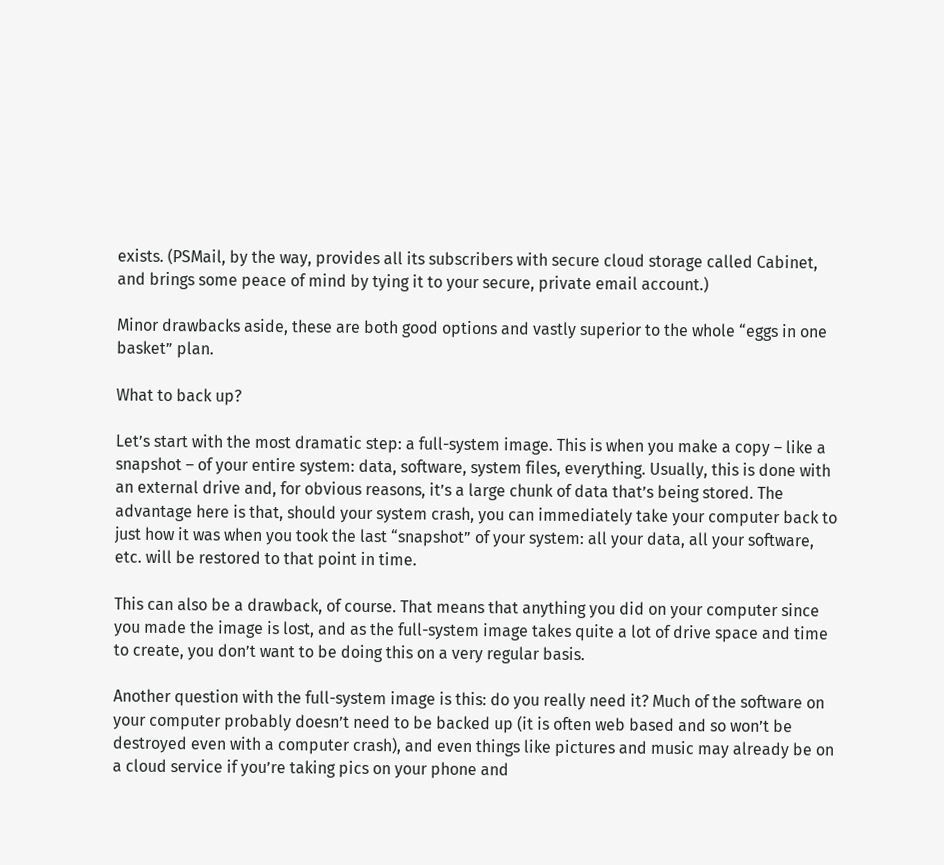exists. (PSMail, by the way, provides all its subscribers with secure cloud storage called Cabinet, and brings some peace of mind by tying it to your secure, private email account.)

Minor drawbacks aside, these are both good options and vastly superior to the whole “eggs in one basket” plan.

What to back up?

Let’s start with the most dramatic step: a full-system image. This is when you make a copy – like a snapshot – of your entire system: data, software, system files, everything. Usually, this is done with an external drive and, for obvious reasons, it’s a large chunk of data that’s being stored. The advantage here is that, should your system crash, you can immediately take your computer back to just how it was when you took the last “snapshot” of your system: all your data, all your software, etc. will be restored to that point in time.

This can also be a drawback, of course. That means that anything you did on your computer since you made the image is lost, and as the full-system image takes quite a lot of drive space and time to create, you don’t want to be doing this on a very regular basis.

Another question with the full-system image is this: do you really need it? Much of the software on your computer probably doesn’t need to be backed up (it is often web based and so won’t be destroyed even with a computer crash), and even things like pictures and music may already be on a cloud service if you’re taking pics on your phone and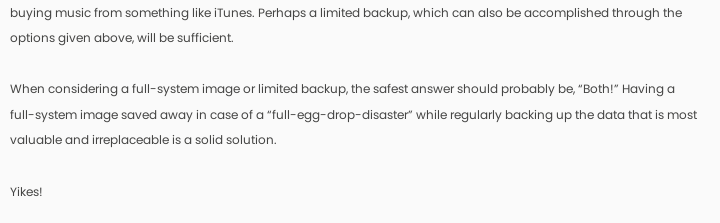buying music from something like iTunes. Perhaps a limited backup, which can also be accomplished through the options given above, will be sufficient.

When considering a full-system image or limited backup, the safest answer should probably be, “Both!” Having a full-system image saved away in case of a “full-egg-drop-disaster” while regularly backing up the data that is most valuable and irreplaceable is a solid solution.

Yikes!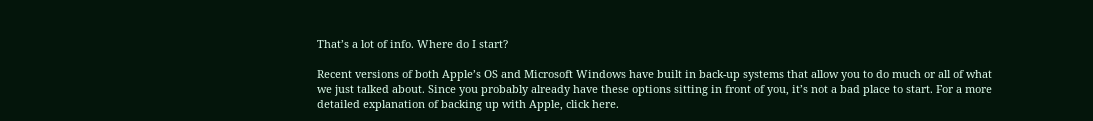That’s a lot of info. Where do I start?

Recent versions of both Apple’s OS and Microsoft Windows have built in back-up systems that allow you to do much or all of what we just talked about. Since you probably already have these options sitting in front of you, it’s not a bad place to start. For a more detailed explanation of backing up with Apple, click here.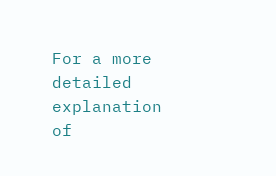For a more detailed explanation of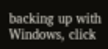backing up with Windows, click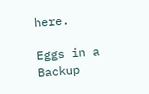here.

Eggs in a Backup